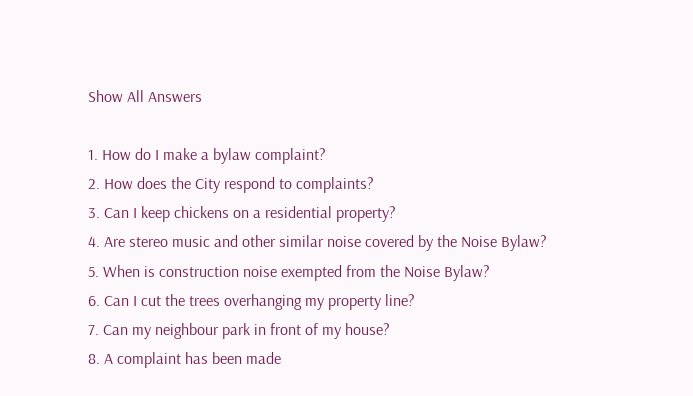Show All Answers

1. How do I make a bylaw complaint?
2. How does the City respond to complaints?
3. Can I keep chickens on a residential property?
4. Are stereo music and other similar noise covered by the Noise Bylaw?
5. When is construction noise exempted from the Noise Bylaw?
6. Can I cut the trees overhanging my property line?
7. Can my neighbour park in front of my house?
8. A complaint has been made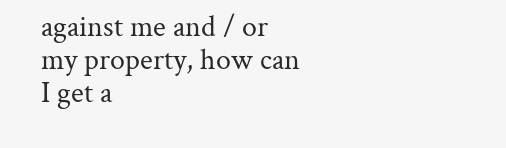against me and / or my property, how can I get a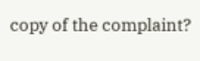copy of the complaint?